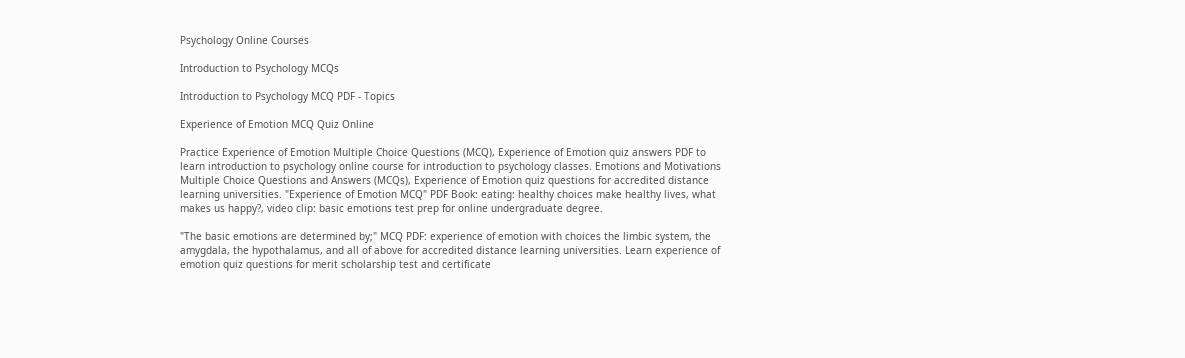Psychology Online Courses

Introduction to Psychology MCQs

Introduction to Psychology MCQ PDF - Topics

Experience of Emotion MCQ Quiz Online

Practice Experience of Emotion Multiple Choice Questions (MCQ), Experience of Emotion quiz answers PDF to learn introduction to psychology online course for introduction to psychology classes. Emotions and Motivations Multiple Choice Questions and Answers (MCQs), Experience of Emotion quiz questions for accredited distance learning universities. "Experience of Emotion MCQ" PDF Book: eating: healthy choices make healthy lives, what makes us happy?, video clip: basic emotions test prep for online undergraduate degree.

"The basic emotions are determined by;" MCQ PDF: experience of emotion with choices the limbic system, the amygdala, the hypothalamus, and all of above for accredited distance learning universities. Learn experience of emotion quiz questions for merit scholarship test and certificate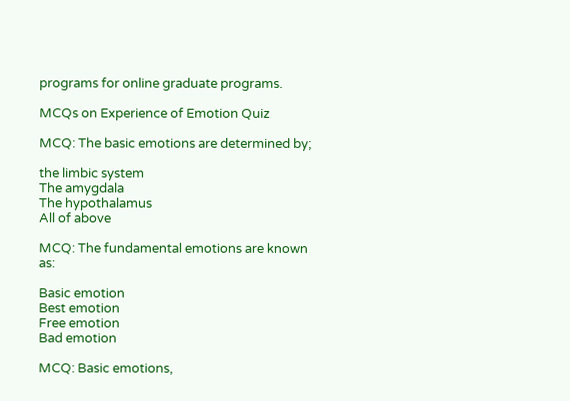programs for online graduate programs.

MCQs on Experience of Emotion Quiz

MCQ: The basic emotions are determined by;

the limbic system
The amygdala
The hypothalamus
All of above

MCQ: The fundamental emotions are known as:

Basic emotion
Best emotion
Free emotion
Bad emotion

MCQ: Basic emotions,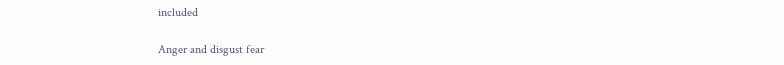included

Anger and disgust fear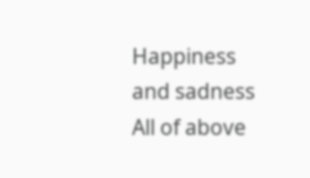Happiness and sadness
All of above